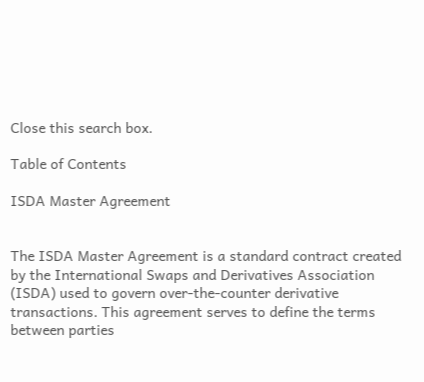Close this search box.

Table of Contents

ISDA Master Agreement


The ISDA Master Agreement is a standard contract created by the International Swaps and Derivatives Association (ISDA) used to govern over-the-counter derivative transactions. This agreement serves to define the terms between parties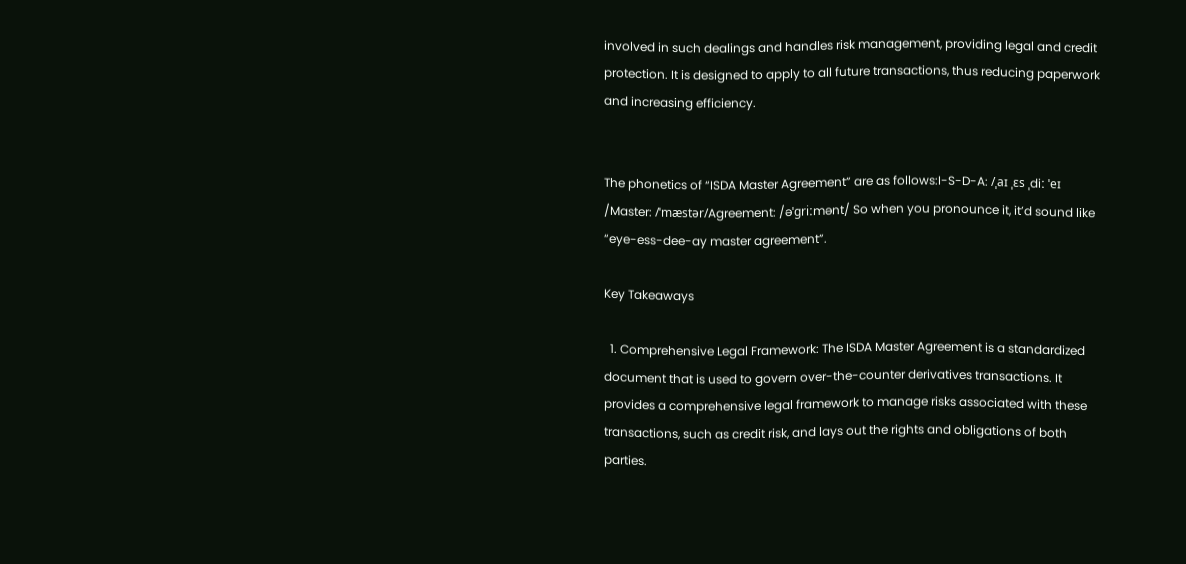involved in such dealings and handles risk management, providing legal and credit protection. It is designed to apply to all future transactions, thus reducing paperwork and increasing efficiency.


The phonetics of “ISDA Master Agreement” are as follows:I-S-D-A: /ˌaɪ ˌɛs ˌdiː ˈeɪ /Master: /ˈmæstər/Agreement: /əˈɡriːmənt/ So when you pronounce it, it’d sound like “eye-ess-dee-ay master agreement”.

Key Takeaways

  1. Comprehensive Legal Framework: The ISDA Master Agreement is a standardized document that is used to govern over-the-counter derivatives transactions. It provides a comprehensive legal framework to manage risks associated with these transactions, such as credit risk, and lays out the rights and obligations of both parties.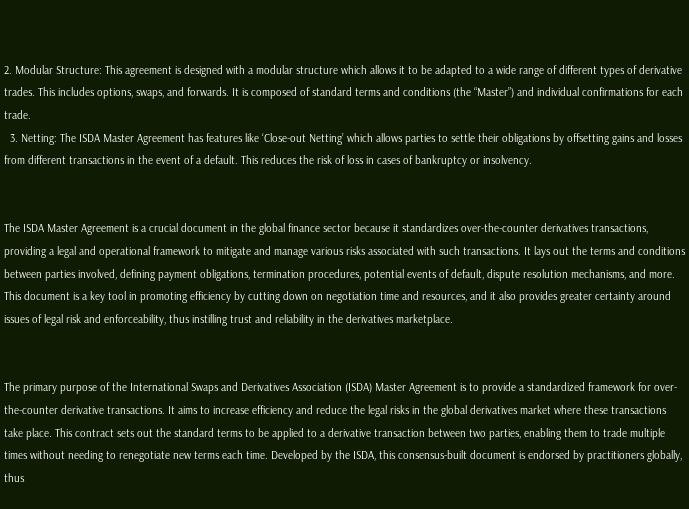2. Modular Structure: This agreement is designed with a modular structure which allows it to be adapted to a wide range of different types of derivative trades. This includes options, swaps, and forwards. It is composed of standard terms and conditions (the “Master”) and individual confirmations for each trade.
  3. Netting: The ISDA Master Agreement has features like ‘Close-out Netting’ which allows parties to settle their obligations by offsetting gains and losses from different transactions in the event of a default. This reduces the risk of loss in cases of bankruptcy or insolvency.


The ISDA Master Agreement is a crucial document in the global finance sector because it standardizes over-the-counter derivatives transactions, providing a legal and operational framework to mitigate and manage various risks associated with such transactions. It lays out the terms and conditions between parties involved, defining payment obligations, termination procedures, potential events of default, dispute resolution mechanisms, and more. This document is a key tool in promoting efficiency by cutting down on negotiation time and resources, and it also provides greater certainty around issues of legal risk and enforceability, thus instilling trust and reliability in the derivatives marketplace.


The primary purpose of the International Swaps and Derivatives Association (ISDA) Master Agreement is to provide a standardized framework for over-the-counter derivative transactions. It aims to increase efficiency and reduce the legal risks in the global derivatives market where these transactions take place. This contract sets out the standard terms to be applied to a derivative transaction between two parties, enabling them to trade multiple times without needing to renegotiate new terms each time. Developed by the ISDA, this consensus-built document is endorsed by practitioners globally, thus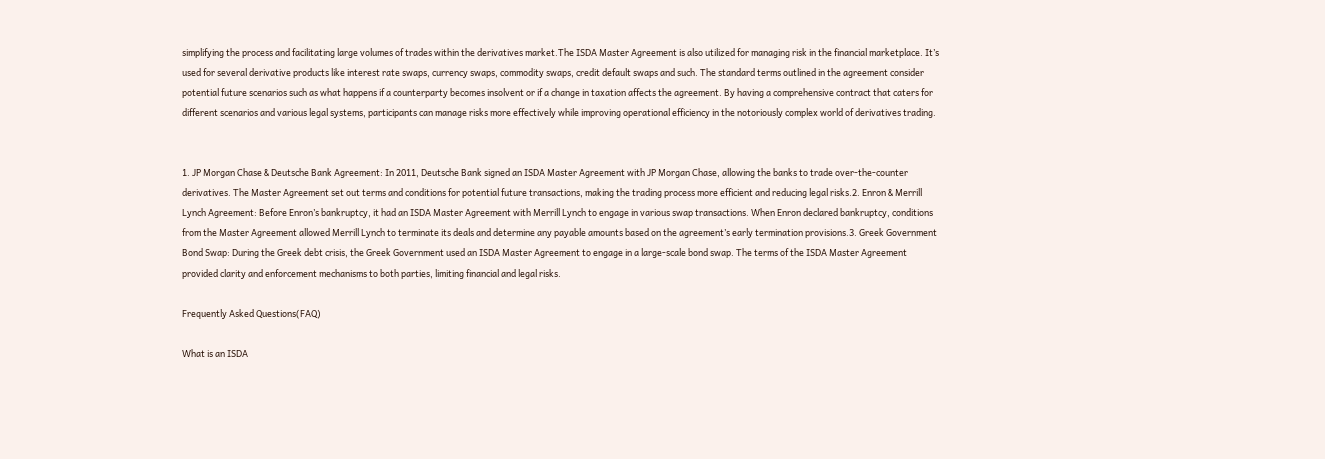simplifying the process and facilitating large volumes of trades within the derivatives market.The ISDA Master Agreement is also utilized for managing risk in the financial marketplace. It’s used for several derivative products like interest rate swaps, currency swaps, commodity swaps, credit default swaps and such. The standard terms outlined in the agreement consider potential future scenarios such as what happens if a counterparty becomes insolvent or if a change in taxation affects the agreement. By having a comprehensive contract that caters for different scenarios and various legal systems, participants can manage risks more effectively while improving operational efficiency in the notoriously complex world of derivatives trading.


1. JP Morgan Chase & Deutsche Bank Agreement: In 2011, Deutsche Bank signed an ISDA Master Agreement with JP Morgan Chase, allowing the banks to trade over-the-counter derivatives. The Master Agreement set out terms and conditions for potential future transactions, making the trading process more efficient and reducing legal risks.2. Enron & Merrill Lynch Agreement: Before Enron’s bankruptcy, it had an ISDA Master Agreement with Merrill Lynch to engage in various swap transactions. When Enron declared bankruptcy, conditions from the Master Agreement allowed Merrill Lynch to terminate its deals and determine any payable amounts based on the agreement’s early termination provisions.3. Greek Government Bond Swap: During the Greek debt crisis, the Greek Government used an ISDA Master Agreement to engage in a large-scale bond swap. The terms of the ISDA Master Agreement provided clarity and enforcement mechanisms to both parties, limiting financial and legal risks.

Frequently Asked Questions(FAQ)

What is an ISDA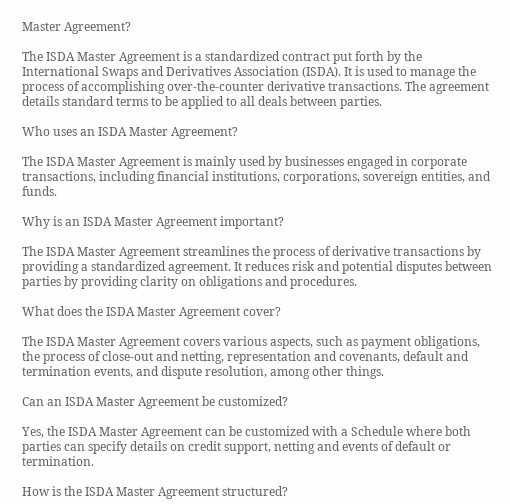Master Agreement?

The ISDA Master Agreement is a standardized contract put forth by the International Swaps and Derivatives Association (ISDA). It is used to manage the process of accomplishing over-the-counter derivative transactions. The agreement details standard terms to be applied to all deals between parties.

Who uses an ISDA Master Agreement?

The ISDA Master Agreement is mainly used by businesses engaged in corporate transactions, including financial institutions, corporations, sovereign entities, and funds.

Why is an ISDA Master Agreement important?

The ISDA Master Agreement streamlines the process of derivative transactions by providing a standardized agreement. It reduces risk and potential disputes between parties by providing clarity on obligations and procedures.

What does the ISDA Master Agreement cover?

The ISDA Master Agreement covers various aspects, such as payment obligations, the process of close-out and netting, representation and covenants, default and termination events, and dispute resolution, among other things.

Can an ISDA Master Agreement be customized?

Yes, the ISDA Master Agreement can be customized with a Schedule where both parties can specify details on credit support, netting and events of default or termination.

How is the ISDA Master Agreement structured?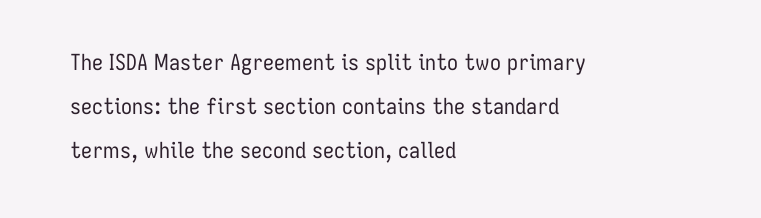The ISDA Master Agreement is split into two primary sections: the first section contains the standard terms, while the second section, called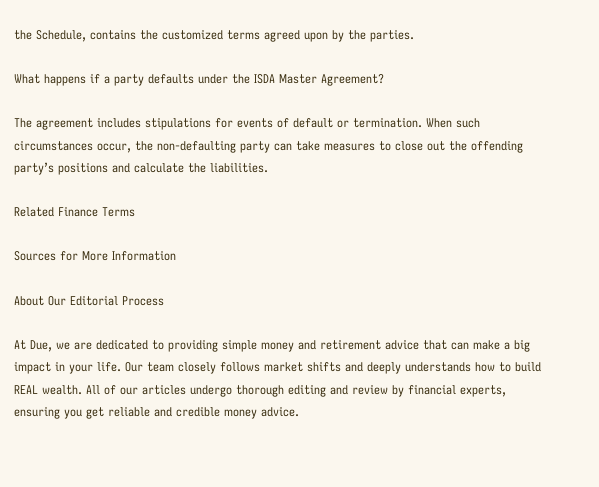the Schedule, contains the customized terms agreed upon by the parties.

What happens if a party defaults under the ISDA Master Agreement?

The agreement includes stipulations for events of default or termination. When such circumstances occur, the non-defaulting party can take measures to close out the offending party’s positions and calculate the liabilities.

Related Finance Terms

Sources for More Information

About Our Editorial Process

At Due, we are dedicated to providing simple money and retirement advice that can make a big impact in your life. Our team closely follows market shifts and deeply understands how to build REAL wealth. All of our articles undergo thorough editing and review by financial experts, ensuring you get reliable and credible money advice.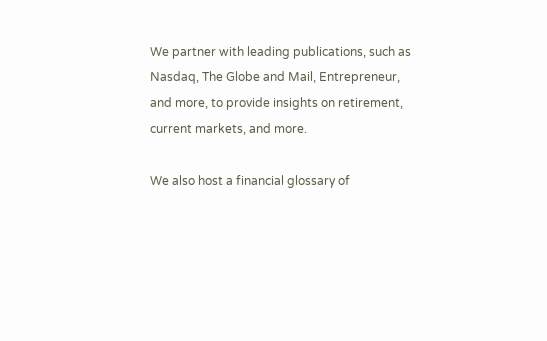We partner with leading publications, such as Nasdaq, The Globe and Mail, Entrepreneur, and more, to provide insights on retirement, current markets, and more.

We also host a financial glossary of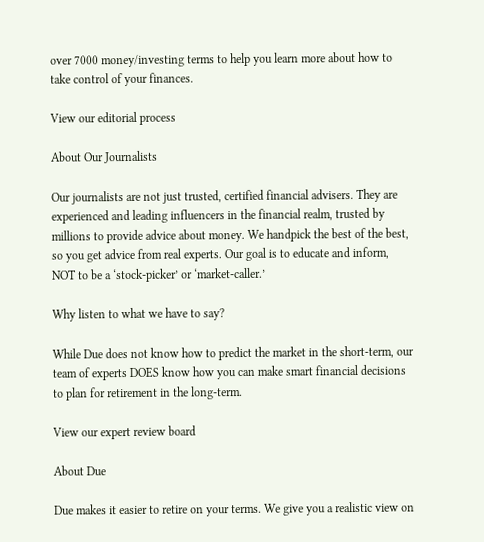over 7000 money/investing terms to help you learn more about how to take control of your finances.

View our editorial process

About Our Journalists

Our journalists are not just trusted, certified financial advisers. They are experienced and leading influencers in the financial realm, trusted by millions to provide advice about money. We handpick the best of the best, so you get advice from real experts. Our goal is to educate and inform, NOT to be a ‘stock-picker’ or ‘market-caller.’

Why listen to what we have to say?

While Due does not know how to predict the market in the short-term, our team of experts DOES know how you can make smart financial decisions to plan for retirement in the long-term.

View our expert review board

About Due

Due makes it easier to retire on your terms. We give you a realistic view on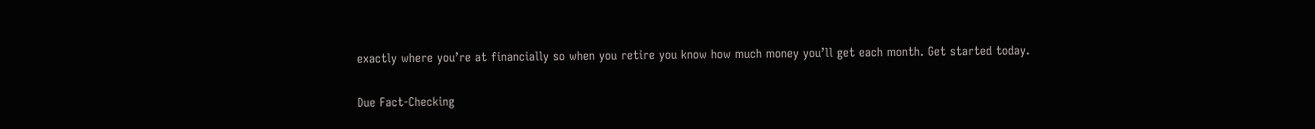exactly where you’re at financially so when you retire you know how much money you’ll get each month. Get started today.

Due Fact-Checking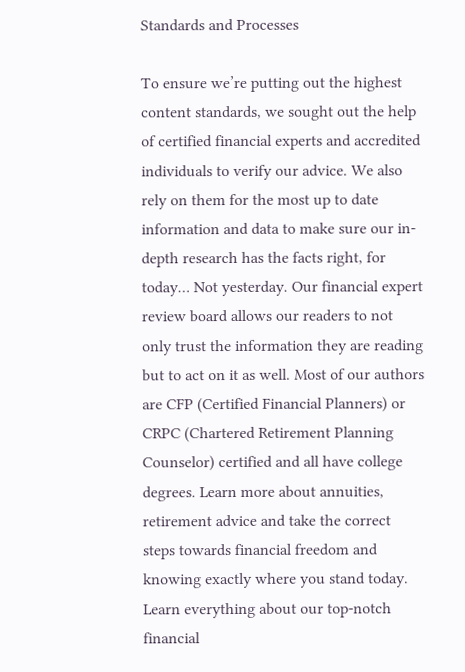Standards and Processes

To ensure we’re putting out the highest content standards, we sought out the help of certified financial experts and accredited individuals to verify our advice. We also rely on them for the most up to date information and data to make sure our in-depth research has the facts right, for today… Not yesterday. Our financial expert review board allows our readers to not only trust the information they are reading but to act on it as well. Most of our authors are CFP (Certified Financial Planners) or CRPC (Chartered Retirement Planning Counselor) certified and all have college degrees. Learn more about annuities, retirement advice and take the correct steps towards financial freedom and knowing exactly where you stand today. Learn everything about our top-notch financial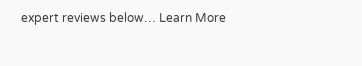expert reviews below… Learn More